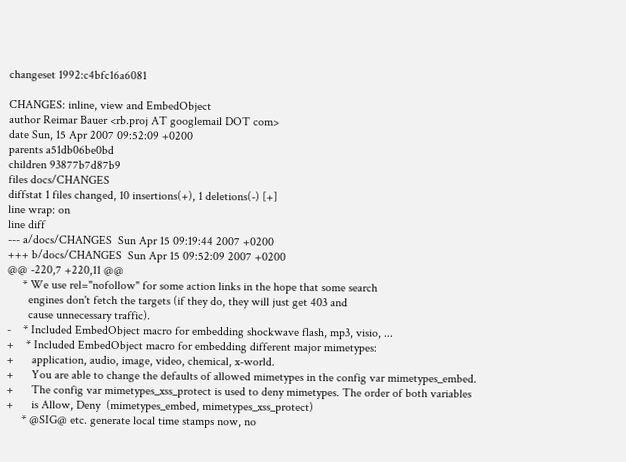changeset 1992:c4bfc16a6081

CHANGES: inline, view and EmbedObject
author Reimar Bauer <rb.proj AT googlemail DOT com>
date Sun, 15 Apr 2007 09:52:09 +0200
parents a51db06be0bd
children 93877b7d87b9
files docs/CHANGES
diffstat 1 files changed, 10 insertions(+), 1 deletions(-) [+]
line wrap: on
line diff
--- a/docs/CHANGES  Sun Apr 15 09:19:44 2007 +0200
+++ b/docs/CHANGES  Sun Apr 15 09:52:09 2007 +0200
@@ -220,7 +220,11 @@
     * We use rel="nofollow" for some action links in the hope that some search
       engines don't fetch the targets (if they do, they will just get 403 and
       cause unnecessary traffic).
-    * Included EmbedObject macro for embedding shockwave flash, mp3, visio, ...
+    * Included EmbedObject macro for embedding different major mimetypes:
+      application, audio, image, video, chemical, x-world.
+      You are able to change the defaults of allowed mimetypes in the config var mimetypes_embed.
+      The config var mimetypes_xss_protect is used to deny mimetypes. The order of both variables
+      is Allow, Deny  (mimetypes_embed, mimetypes_xss_protect)
     * @SIG@ etc. generate local time stamps now, no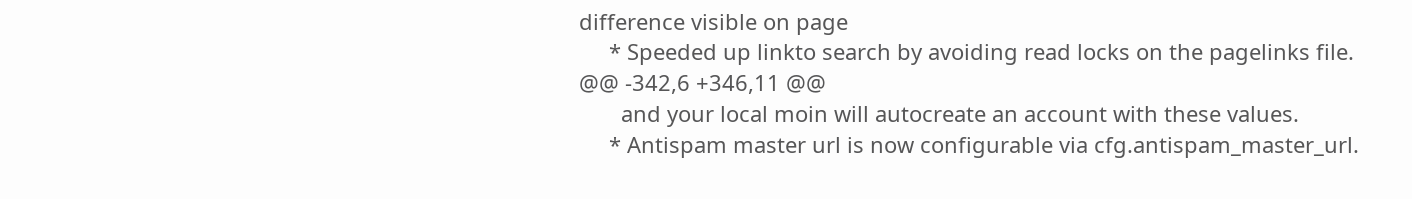difference visible on page
     * Speeded up linkto search by avoiding read locks on the pagelinks file.
@@ -342,6 +346,11 @@
       and your local moin will autocreate an account with these values.
     * Antispam master url is now configurable via cfg.antispam_master_url.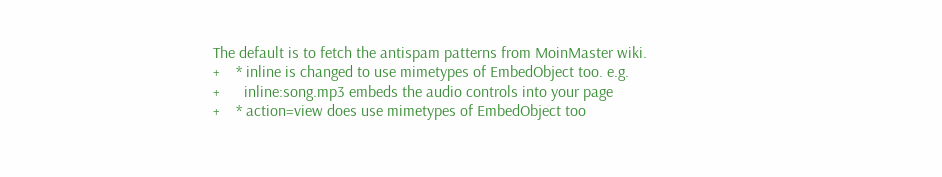The default is to fetch the antispam patterns from MoinMaster wiki.
+    * inline is changed to use mimetypes of EmbedObject too. e.g.
+      inline:song.mp3 embeds the audio controls into your page
+    * action=view does use mimetypes of EmbedObject too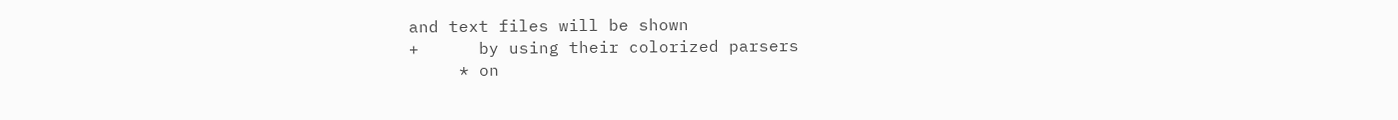and text files will be shown
+      by using their colorized parsers
     * on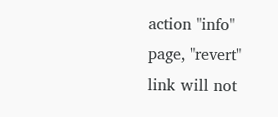action "info" page, "revert" link will not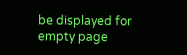be displayed for empty page